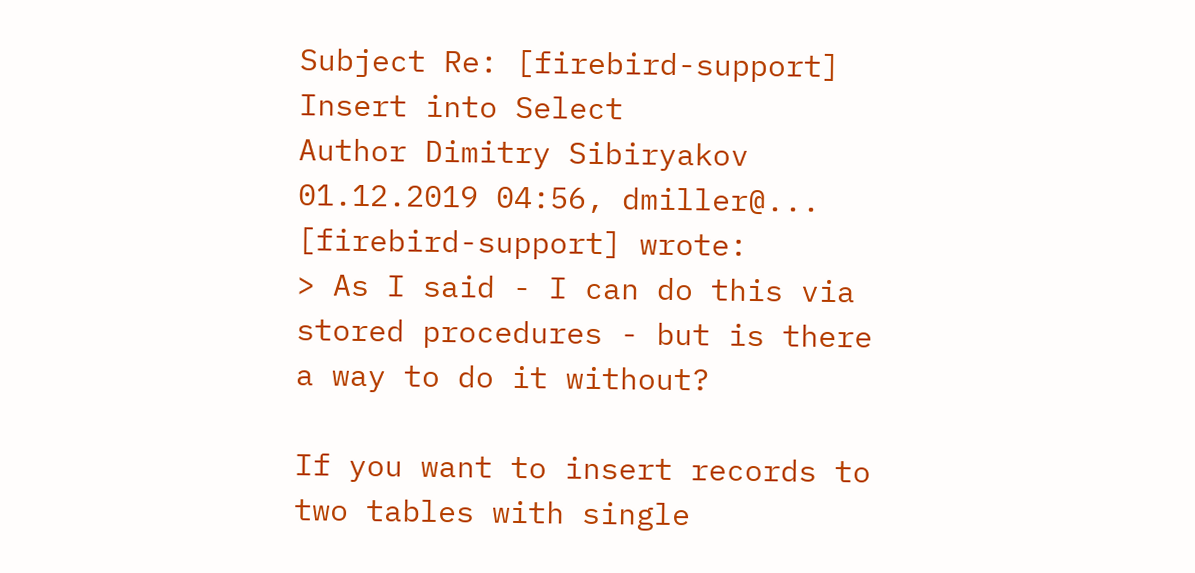Subject Re: [firebird-support] Insert into Select
Author Dimitry Sibiryakov
01.12.2019 04:56, dmiller@... [firebird-support] wrote:
> As I said - I can do this via stored procedures - but is there a way to do it without?

If you want to insert records to two tables with single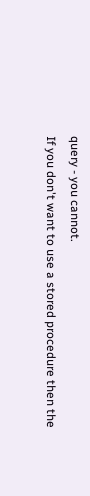query - you cannot.
If you don't want to use a stored procedure then the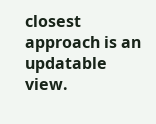closest approach is an updatable view.